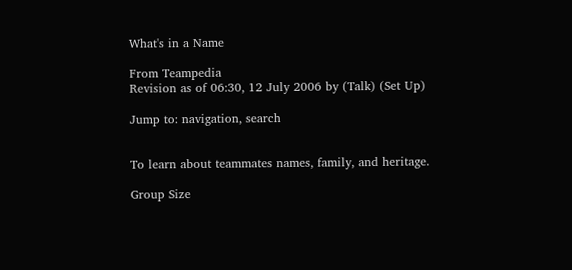What's in a Name

From Teampedia
Revision as of 06:30, 12 July 2006 by (Talk) (Set Up)

Jump to: navigation, search


To learn about teammates names, family, and heritage.

Group Size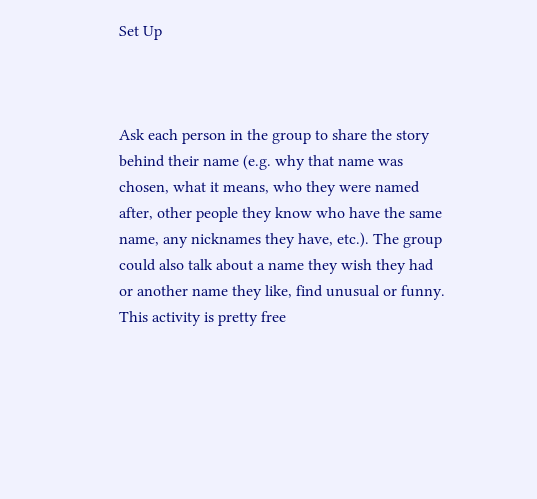Set Up



Ask each person in the group to share the story behind their name (e.g. why that name was chosen, what it means, who they were named after, other people they know who have the same name, any nicknames they have, etc.). The group could also talk about a name they wish they had or another name they like, find unusual or funny. This activity is pretty free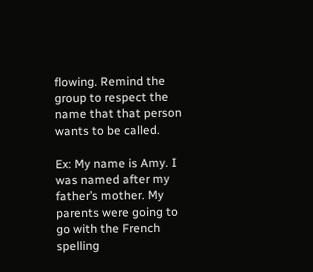flowing. Remind the group to respect the name that that person wants to be called.

Ex: My name is Amy. I was named after my father’s mother. My parents were going to go with the French spelling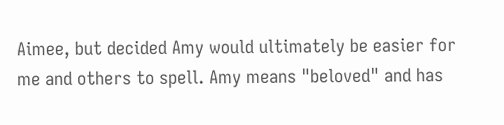Aimee, but decided Amy would ultimately be easier for me and others to spell. Amy means "beloved" and has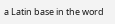a Latin base in the word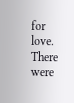for love. There were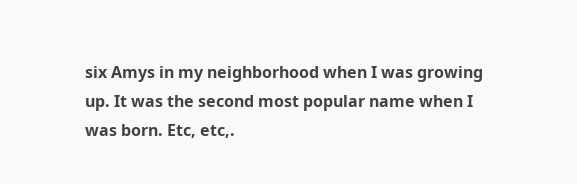six Amys in my neighborhood when I was growing up. It was the second most popular name when I was born. Etc, etc,.